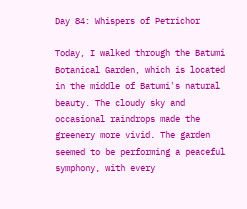Day 84: Whispers of Petrichor

Today, I walked through the Batumi Botanical Garden, which is located in the middle of Batumi's natural beauty. The cloudy sky and occasional raindrops made the greenery more vivid. The garden seemed to be performing a peaceful symphony, with every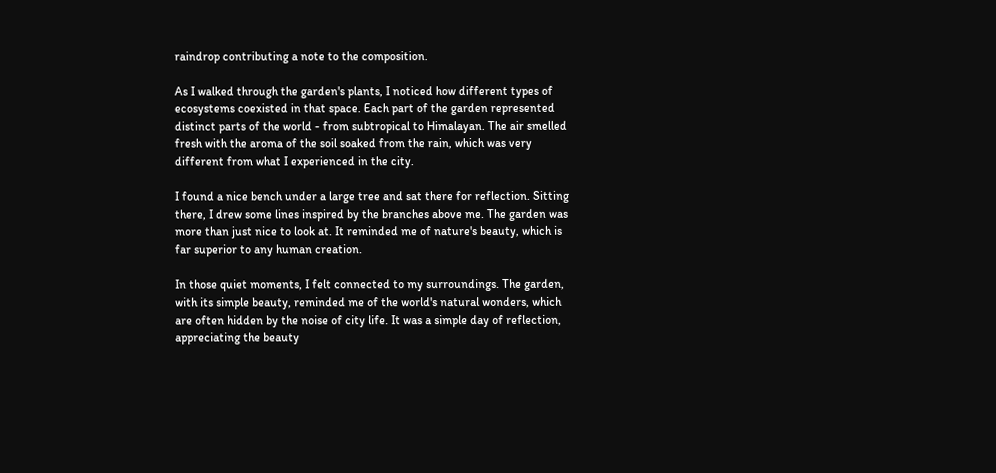raindrop contributing a note to the composition.

As I walked through the garden's plants, I noticed how different types of ecosystems coexisted in that space. Each part of the garden represented distinct parts of the world - from subtropical to Himalayan. The air smelled fresh with the aroma of the soil soaked from the rain, which was very different from what I experienced in the city.

I found a nice bench under a large tree and sat there for reflection. Sitting there, I drew some lines inspired by the branches above me. The garden was more than just nice to look at. It reminded me of nature's beauty, which is far superior to any human creation.

In those quiet moments, I felt connected to my surroundings. The garden, with its simple beauty, reminded me of the world's natural wonders, which are often hidden by the noise of city life. It was a simple day of reflection, appreciating the beauty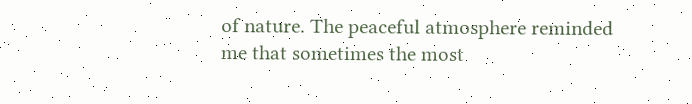of nature. The peaceful atmosphere reminded me that sometimes the most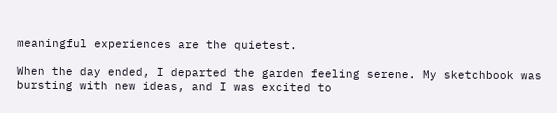meaningful experiences are the quietest.

When the day ended, I departed the garden feeling serene. My sketchbook was bursting with new ideas, and I was excited to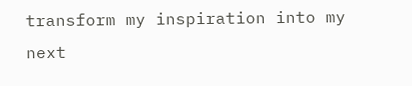transform my inspiration into my next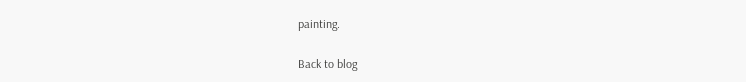painting.

Back to blog